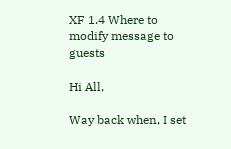XF 1.4 Where to modify message to guests

Hi All,

Way back when, I set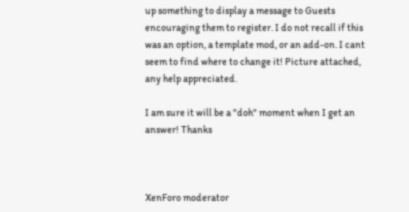up something to display a message to Guests encouraging them to register. I do not recall if this was an option, a template mod, or an add-on. I cant seem to find where to change it! Picture attached, any help appreciated.

I am sure it will be a "doh" moment when I get an answer! Thanks



XenForo moderator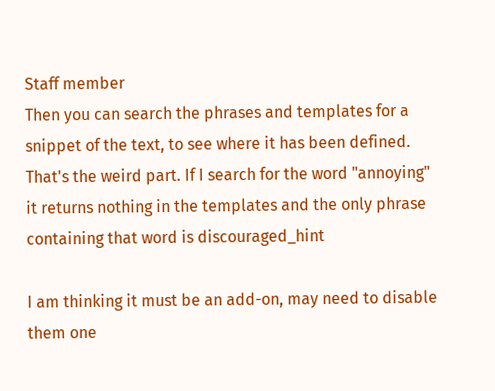Staff member
Then you can search the phrases and templates for a snippet of the text, to see where it has been defined.
That's the weird part. If I search for the word "annoying" it returns nothing in the templates and the only phrase containing that word is discouraged_hint

I am thinking it must be an add-on, may need to disable them one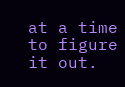at a time to figure it out.